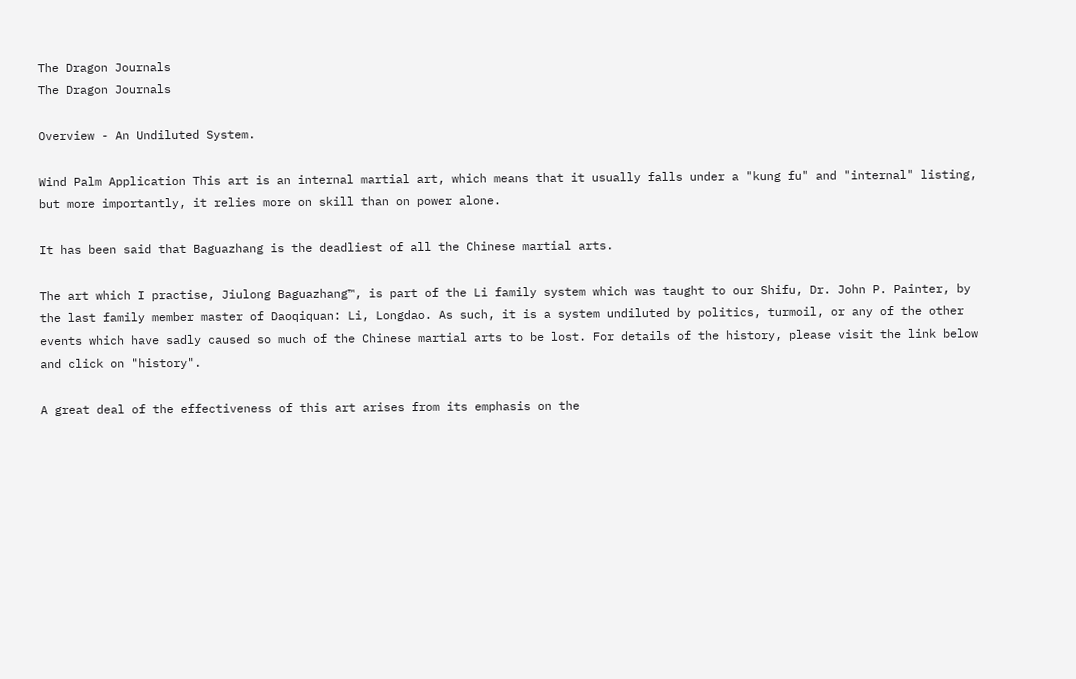The Dragon Journals
The Dragon Journals

Overview - An Undiluted System.

Wind Palm Application This art is an internal martial art, which means that it usually falls under a "kung fu" and "internal" listing, but more importantly, it relies more on skill than on power alone.

It has been said that Baguazhang is the deadliest of all the Chinese martial arts.

The art which I practise, Jiulong Baguazhang™, is part of the Li family system which was taught to our Shifu, Dr. John P. Painter, by the last family member master of Daoqiquan: Li, Longdao. As such, it is a system undiluted by politics, turmoil, or any of the other events which have sadly caused so much of the Chinese martial arts to be lost. For details of the history, please visit the link below and click on "history".

A great deal of the effectiveness of this art arises from its emphasis on the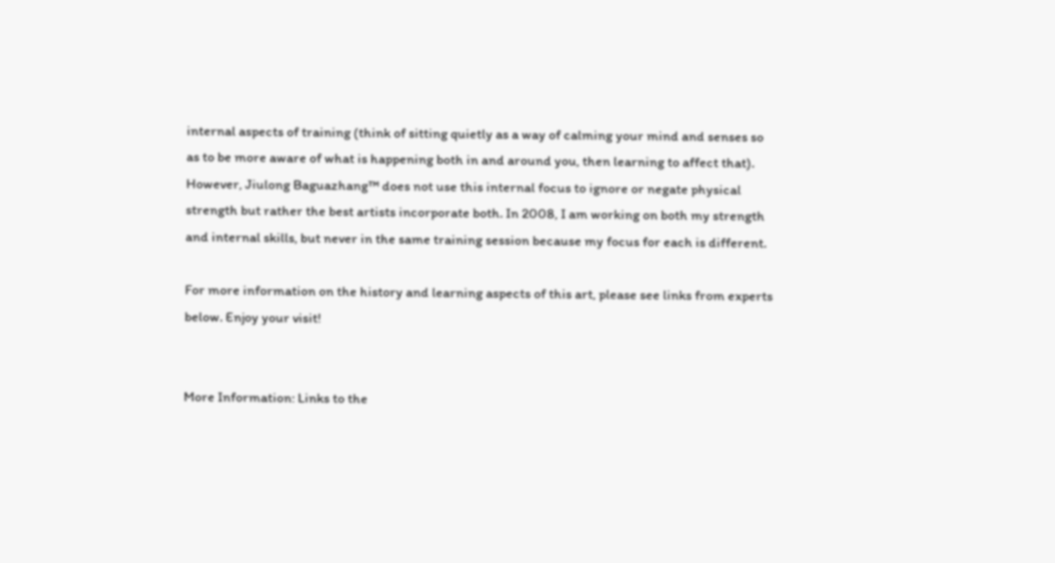internal aspects of training (think of sitting quietly as a way of calming your mind and senses so as to be more aware of what is happening both in and around you, then learning to affect that). However, Jiulong Baguazhang™ does not use this internal focus to ignore or negate physical strength but rather the best artists incorporate both. In 2008, I am working on both my strength and internal skills, but never in the same training session because my focus for each is different.

For more information on the history and learning aspects of this art, please see links from experts below. Enjoy your visit!


More Information: Links to the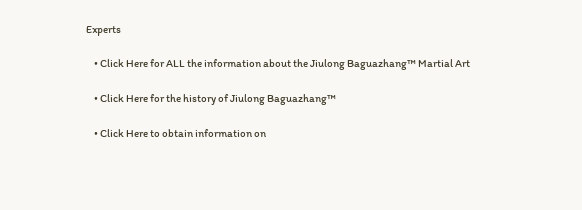Experts

    • Click Here for ALL the information about the Jiulong Baguazhang™ Martial Art

    • Click Here for the history of Jiulong Baguazhang™

    • Click Here to obtain information on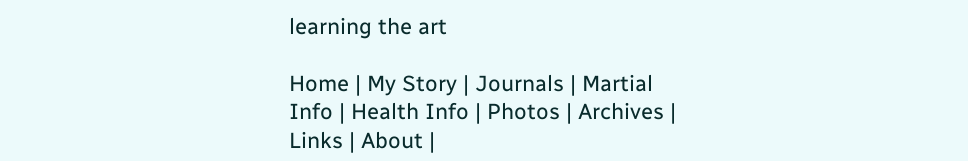learning the art

Home | My Story | Journals | Martial Info | Health Info | Photos | Archives | Links | About |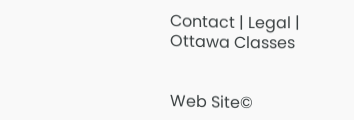Contact | Legal | Ottawa Classes


Web Site©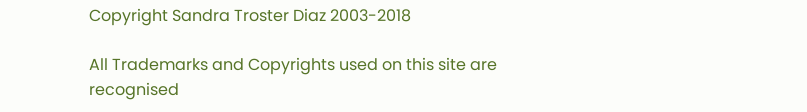Copyright Sandra Troster Diaz 2003-2018

All Trademarks and Copyrights used on this site are recognised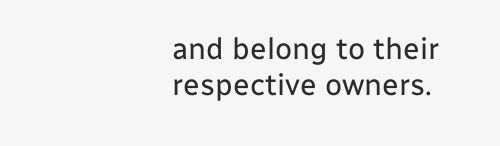and belong to their respective owners.